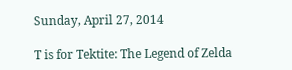Sunday, April 27, 2014

T is for Tektite: The Legend of Zelda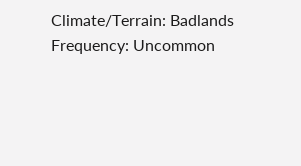Climate/Terrain: Badlands
Frequency: Uncommon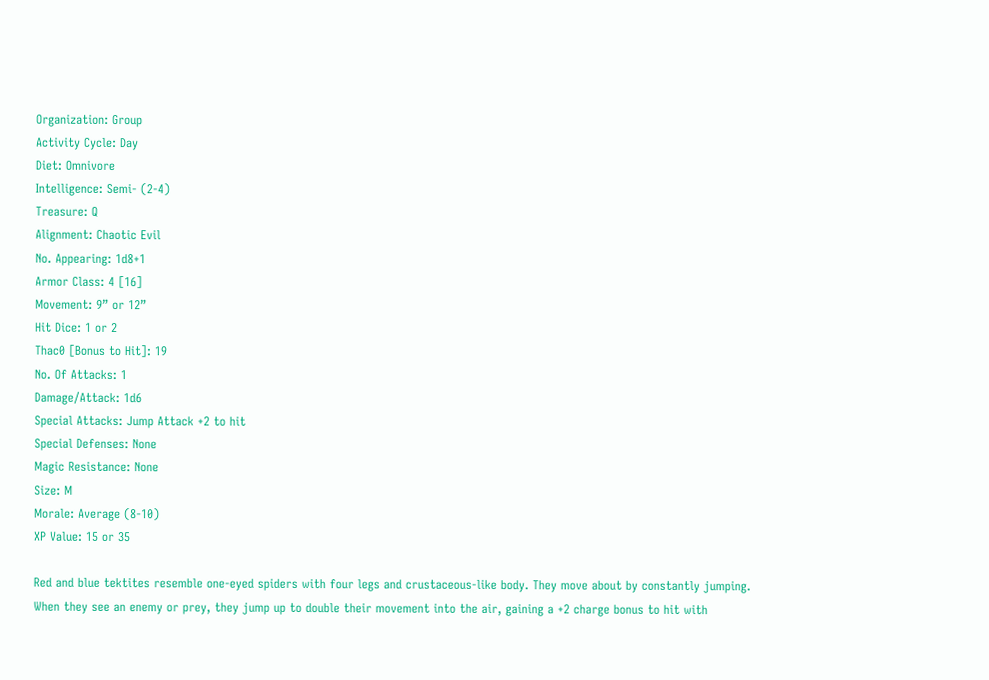Organization: Group
Activity Cycle: Day
Diet: Omnivore
Intelligence: Semi- (2-4)
Treasure: Q
Alignment: Chaotic Evil
No. Appearing: 1d8+1
Armor Class: 4 [16]
Movement: 9” or 12”
Hit Dice: 1 or 2
Thac0 [Bonus to Hit]: 19
No. Of Attacks: 1
Damage/Attack: 1d6
Special Attacks: Jump Attack +2 to hit
Special Defenses: None
Magic Resistance: None
Size: M
Morale: Average (8-10)
XP Value: 15 or 35

Red and blue tektites resemble one-eyed spiders with four legs and crustaceous-like body. They move about by constantly jumping.  When they see an enemy or prey, they jump up to double their movement into the air, gaining a +2 charge bonus to hit with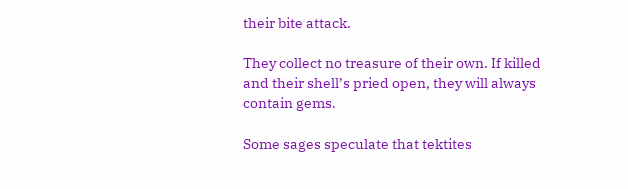their bite attack.

They collect no treasure of their own. If killed and their shell’s pried open, they will always contain gems.

Some sages speculate that tektites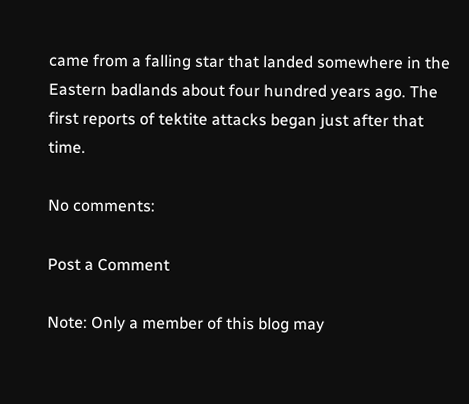came from a falling star that landed somewhere in the Eastern badlands about four hundred years ago. The first reports of tektite attacks began just after that time.

No comments:

Post a Comment

Note: Only a member of this blog may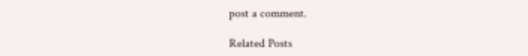post a comment.

Related Posts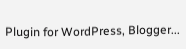Plugin for WordPress, Blogger...